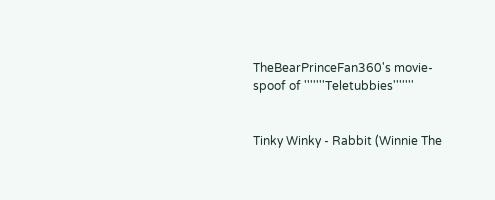TheBearPrinceFan360's movie-spoof of '''''''Teletubbies'''''''


Tinky Winky - Rabbit (Winnie The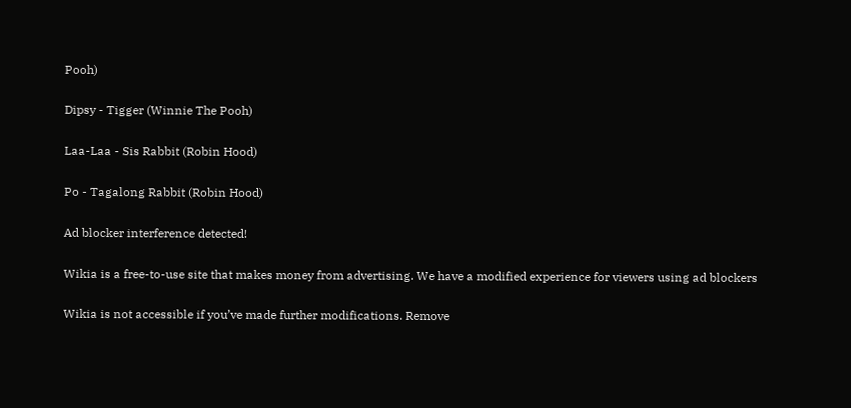Pooh)

Dipsy - Tigger (Winnie The Pooh)

Laa-Laa - Sis Rabbit (Robin Hood)

Po - Tagalong Rabbit (Robin Hood)

Ad blocker interference detected!

Wikia is a free-to-use site that makes money from advertising. We have a modified experience for viewers using ad blockers

Wikia is not accessible if you’ve made further modifications. Remove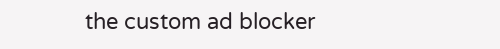the custom ad blocker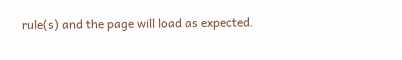rule(s) and the page will load as expected.